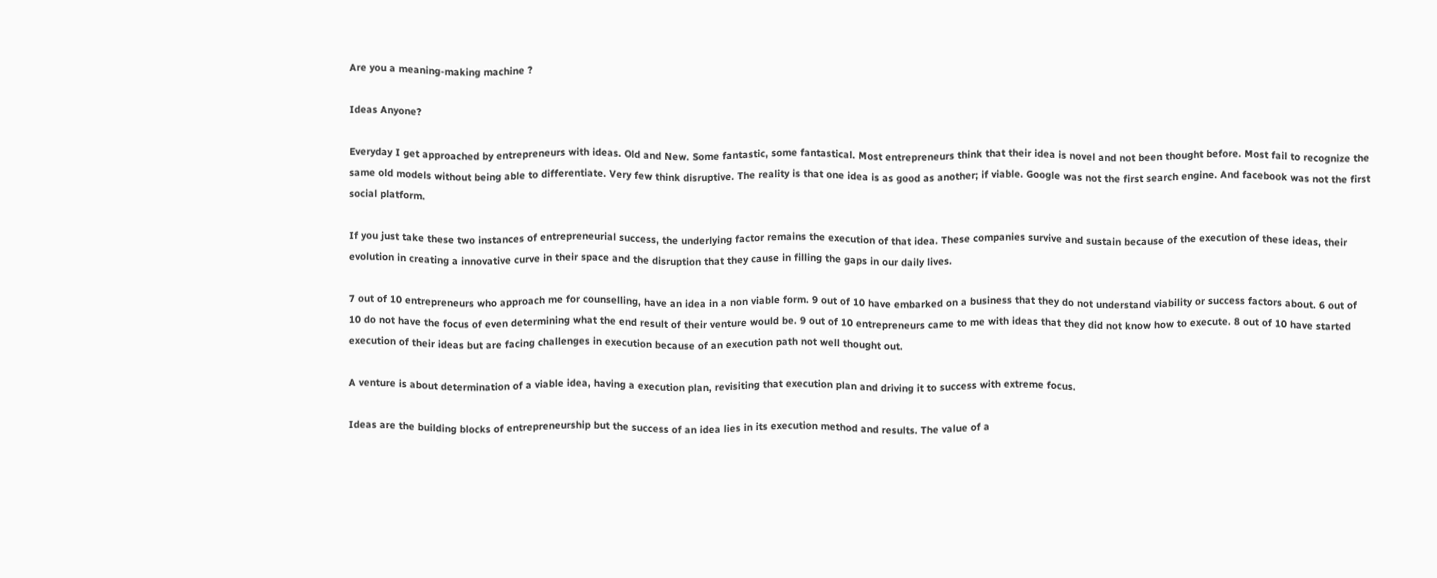Are you a meaning-making machine ?

Ideas Anyone?

Everyday I get approached by entrepreneurs with ideas. Old and New. Some fantastic, some fantastical. Most entrepreneurs think that their idea is novel and not been thought before. Most fail to recognize the same old models without being able to differentiate. Very few think disruptive. The reality is that one idea is as good as another; if viable. Google was not the first search engine. And facebook was not the first social platform.

If you just take these two instances of entrepreneurial success, the underlying factor remains the execution of that idea. These companies survive and sustain because of the execution of these ideas, their evolution in creating a innovative curve in their space and the disruption that they cause in filling the gaps in our daily lives.

7 out of 10 entrepreneurs who approach me for counselling, have an idea in a non viable form. 9 out of 10 have embarked on a business that they do not understand viability or success factors about. 6 out of 10 do not have the focus of even determining what the end result of their venture would be. 9 out of 10 entrepreneurs came to me with ideas that they did not know how to execute. 8 out of 10 have started execution of their ideas but are facing challenges in execution because of an execution path not well thought out.

A venture is about determination of a viable idea, having a execution plan, revisiting that execution plan and driving it to success with extreme focus.

Ideas are the building blocks of entrepreneurship but the success of an idea lies in its execution method and results. The value of a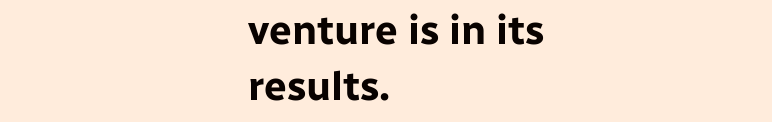venture is in its results.